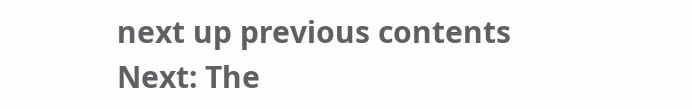next up previous contents
Next: The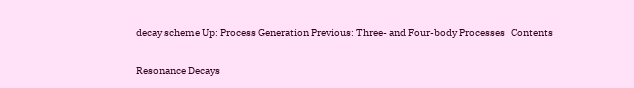decay scheme Up: Process Generation Previous: Three- and Four-body Processes   Contents

Resonance Decays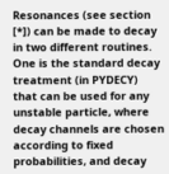Resonances (see section [*]) can be made to decay in two different routines. One is the standard decay treatment (in PYDECY) that can be used for any unstable particle, where decay channels are chosen according to fixed probabilities, and decay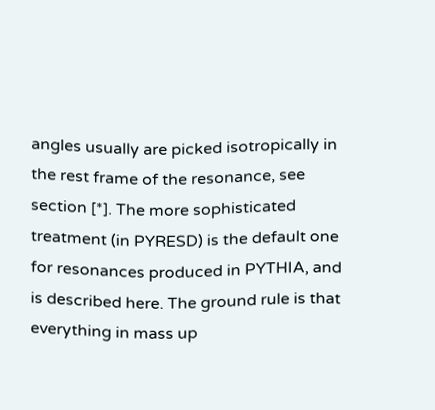angles usually are picked isotropically in the rest frame of the resonance, see section [*]. The more sophisticated treatment (in PYRESD) is the default one for resonances produced in PYTHIA, and is described here. The ground rule is that everything in mass up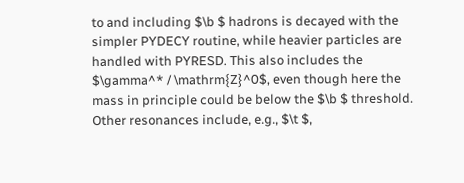to and including $\b $ hadrons is decayed with the simpler PYDECY routine, while heavier particles are handled with PYRESD. This also includes the $\gamma^* / \mathrm{Z}^0$, even though here the mass in principle could be below the $\b $ threshold. Other resonances include, e.g., $\t $,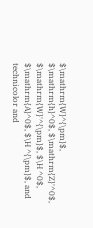$\mathrm{W}^{\pm}$, $\mathrm{h}^0$, $\mathrm{Z}'^0$, $\mathrm{W}'^{\pm}$, $\H ^0$, $\mathrm{A}^0$, $\H ^{\pm}$, and technicolor and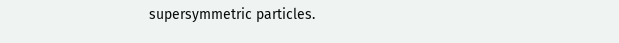supersymmetric particles.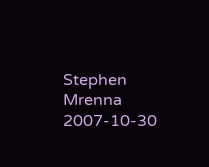Stephen Mrenna 2007-10-30